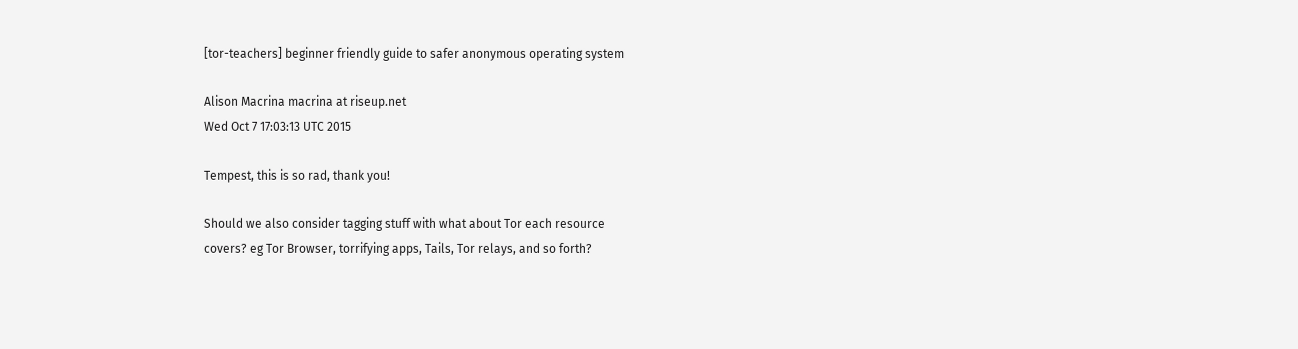[tor-teachers] beginner friendly guide to safer anonymous operating system

Alison Macrina macrina at riseup.net
Wed Oct 7 17:03:13 UTC 2015

Tempest, this is so rad, thank you!

Should we also consider tagging stuff with what about Tor each resource
covers? eg Tor Browser, torrifying apps, Tails, Tor relays, and so forth?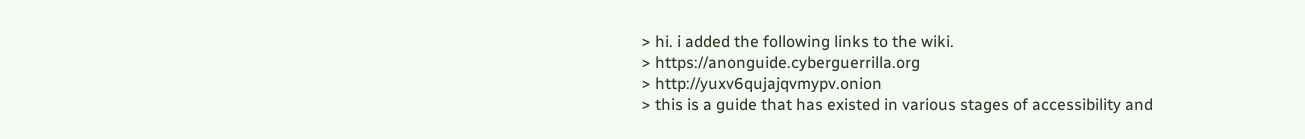> hi. i added the following links to the wiki.
> https://anonguide.cyberguerrilla.org
> http://yuxv6qujajqvmypv.onion
> this is a guide that has existed in various stages of accessibility and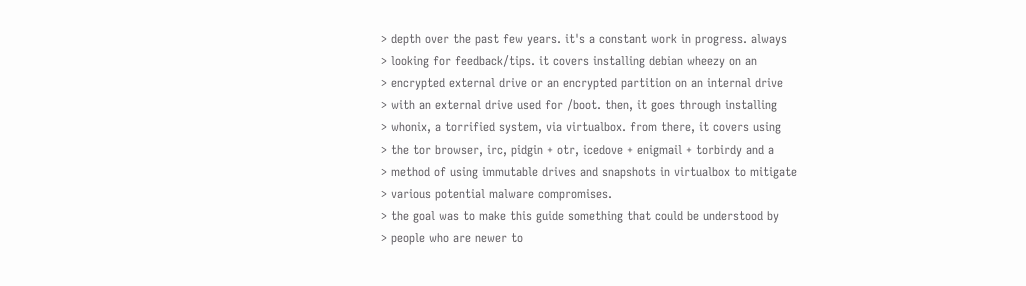> depth over the past few years. it's a constant work in progress. always
> looking for feedback/tips. it covers installing debian wheezy on an
> encrypted external drive or an encrypted partition on an internal drive
> with an external drive used for /boot. then, it goes through installing
> whonix, a torrified system, via virtualbox. from there, it covers using
> the tor browser, irc, pidgin + otr, icedove + enigmail + torbirdy and a
> method of using immutable drives and snapshots in virtualbox to mitigate
> various potential malware compromises.
> the goal was to make this guide something that could be understood by
> people who are newer to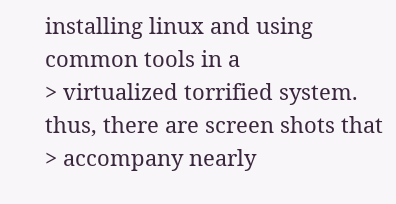installing linux and using common tools in a
> virtualized torrified system. thus, there are screen shots that
> accompany nearly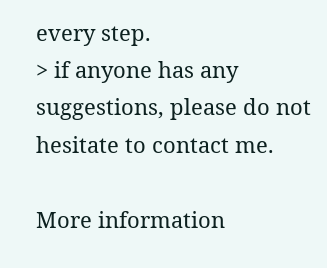every step.
> if anyone has any suggestions, please do not hesitate to contact me.

More information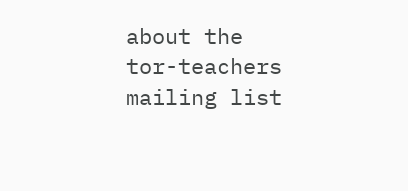about the tor-teachers mailing list